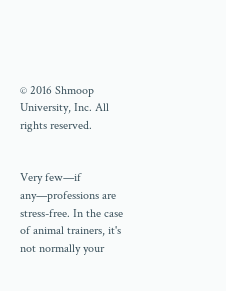© 2016 Shmoop University, Inc. All rights reserved.


Very few—if any—professions are stress-free. In the case of animal trainers, it's not normally your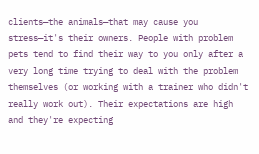clients—the animals—that may cause you stress—it's their owners. People with problem pets tend to find their way to you only after a very long time trying to deal with the problem themselves (or working with a trainer who didn't really work out). Their expectations are high and they're expecting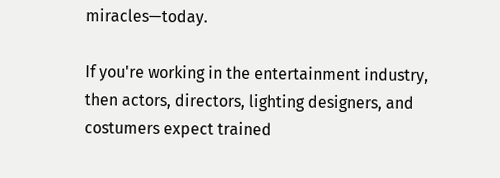miracles—today.

If you're working in the entertainment industry, then actors, directors, lighting designers, and costumers expect trained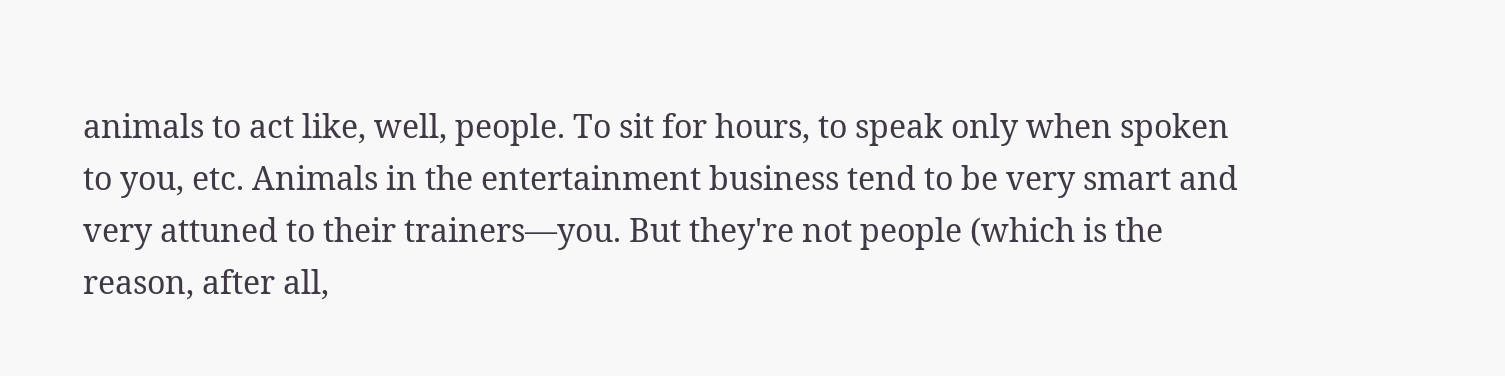animals to act like, well, people. To sit for hours, to speak only when spoken to you, etc. Animals in the entertainment business tend to be very smart and very attuned to their trainers—you. But they're not people (which is the reason, after all,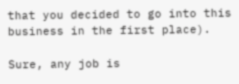that you decided to go into this business in the first place).

Sure, any job is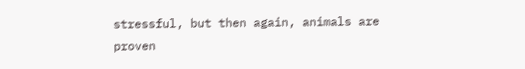stressful, but then again, animals are proven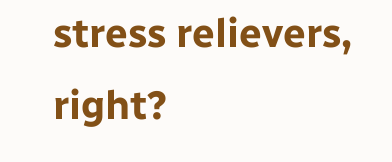stress relievers, right?